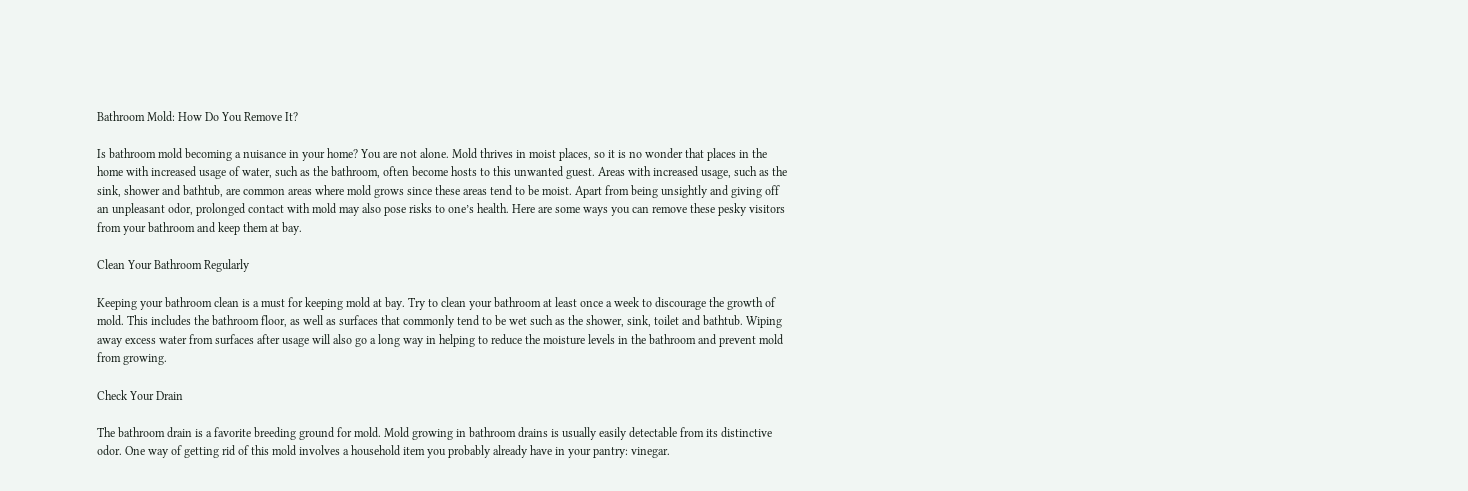Bathroom Mold: How Do You Remove It?

Is bathroom mold becoming a nuisance in your home? You are not alone. Mold thrives in moist places, so it is no wonder that places in the home with increased usage of water, such as the bathroom, often become hosts to this unwanted guest. Areas with increased usage, such as the sink, shower and bathtub, are common areas where mold grows since these areas tend to be moist. Apart from being unsightly and giving off an unpleasant odor, prolonged contact with mold may also pose risks to one’s health. Here are some ways you can remove these pesky visitors from your bathroom and keep them at bay.

Clean Your Bathroom Regularly

Keeping your bathroom clean is a must for keeping mold at bay. Try to clean your bathroom at least once a week to discourage the growth of mold. This includes the bathroom floor, as well as surfaces that commonly tend to be wet such as the shower, sink, toilet and bathtub. Wiping away excess water from surfaces after usage will also go a long way in helping to reduce the moisture levels in the bathroom and prevent mold from growing.

Check Your Drain

The bathroom drain is a favorite breeding ground for mold. Mold growing in bathroom drains is usually easily detectable from its distinctive odor. One way of getting rid of this mold involves a household item you probably already have in your pantry: vinegar.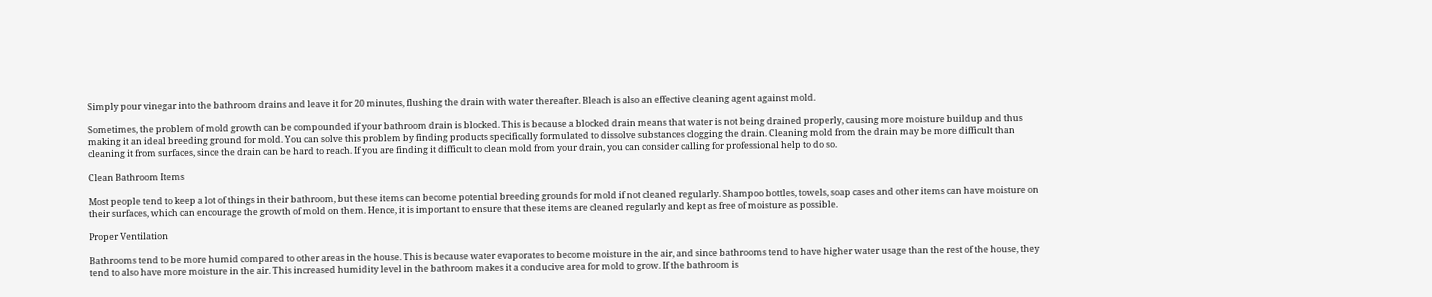Simply pour vinegar into the bathroom drains and leave it for 20 minutes, flushing the drain with water thereafter. Bleach is also an effective cleaning agent against mold.

Sometimes, the problem of mold growth can be compounded if your bathroom drain is blocked. This is because a blocked drain means that water is not being drained properly, causing more moisture buildup and thus making it an ideal breeding ground for mold. You can solve this problem by finding products specifically formulated to dissolve substances clogging the drain. Cleaning mold from the drain may be more difficult than cleaning it from surfaces, since the drain can be hard to reach. If you are finding it difficult to clean mold from your drain, you can consider calling for professional help to do so.

Clean Bathroom Items

Most people tend to keep a lot of things in their bathroom, but these items can become potential breeding grounds for mold if not cleaned regularly. Shampoo bottles, towels, soap cases and other items can have moisture on their surfaces, which can encourage the growth of mold on them. Hence, it is important to ensure that these items are cleaned regularly and kept as free of moisture as possible.

Proper Ventilation

Bathrooms tend to be more humid compared to other areas in the house. This is because water evaporates to become moisture in the air, and since bathrooms tend to have higher water usage than the rest of the house, they tend to also have more moisture in the air. This increased humidity level in the bathroom makes it a conducive area for mold to grow. If the bathroom is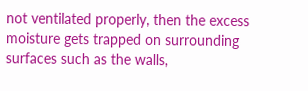not ventilated properly, then the excess moisture gets trapped on surrounding surfaces such as the walls,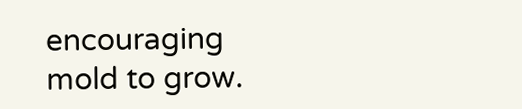encouraging mold to grow.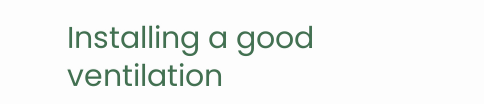Installing a good ventilation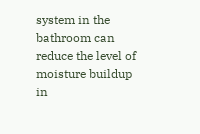system in the bathroom can reduce the level of moisture buildup in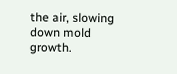the air, slowing down mold growth.